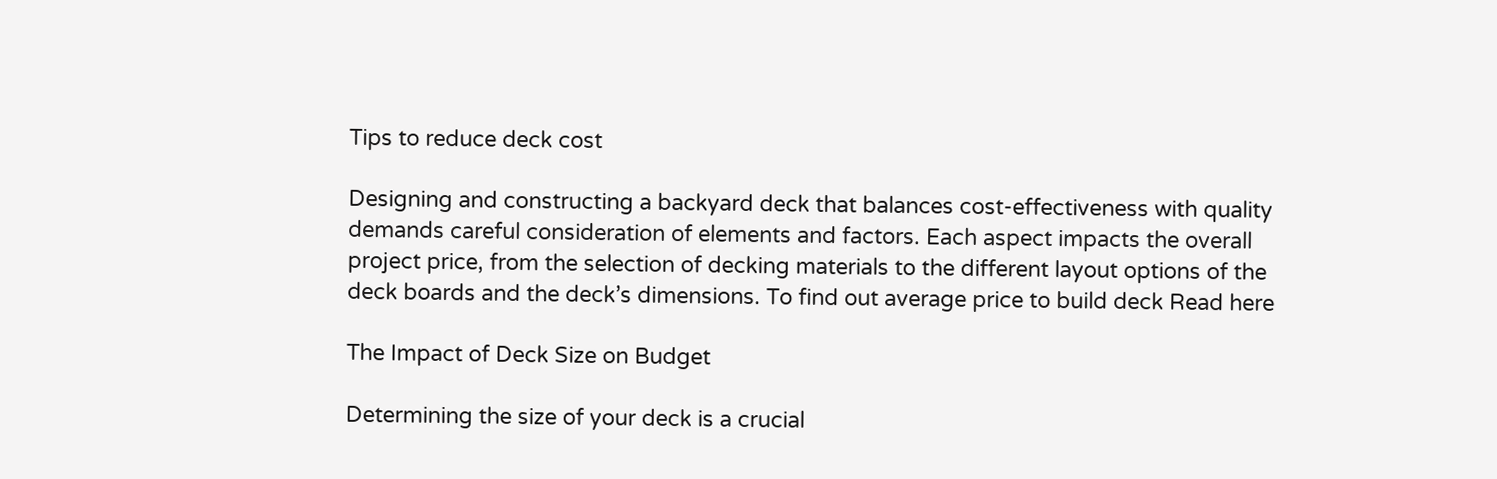Tips to reduce deck cost

Designing and constructing a backyard deck that balances cost-effectiveness with quality demands careful consideration of elements and factors. Each aspect impacts the overall project price, from the selection of decking materials to the different layout options of the deck boards and the deck’s dimensions. To find out average price to build deck Read here

The Impact of Deck Size on Budget

Determining the size of your deck is a crucial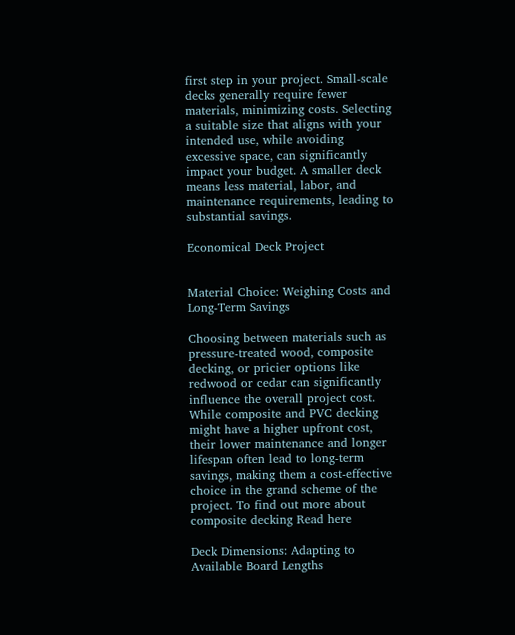first step in your project. Small-scale decks generally require fewer materials, minimizing costs. Selecting a suitable size that aligns with your intended use, while avoiding excessive space, can significantly impact your budget. A smaller deck means less material, labor, and maintenance requirements, leading to substantial savings.

Economical Deck Project


Material Choice: Weighing Costs and Long-Term Savings

Choosing between materials such as pressure-treated wood, composite decking, or pricier options like redwood or cedar can significantly influence the overall project cost. While composite and PVC decking might have a higher upfront cost, their lower maintenance and longer lifespan often lead to long-term savings, making them a cost-effective choice in the grand scheme of the project. To find out more about composite decking Read here

Deck Dimensions: Adapting to Available Board Lengths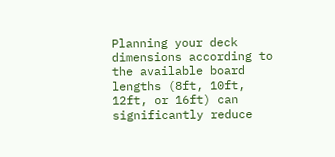Planning your deck dimensions according to the available board lengths (8ft, 10ft, 12ft, or 16ft) can significantly reduce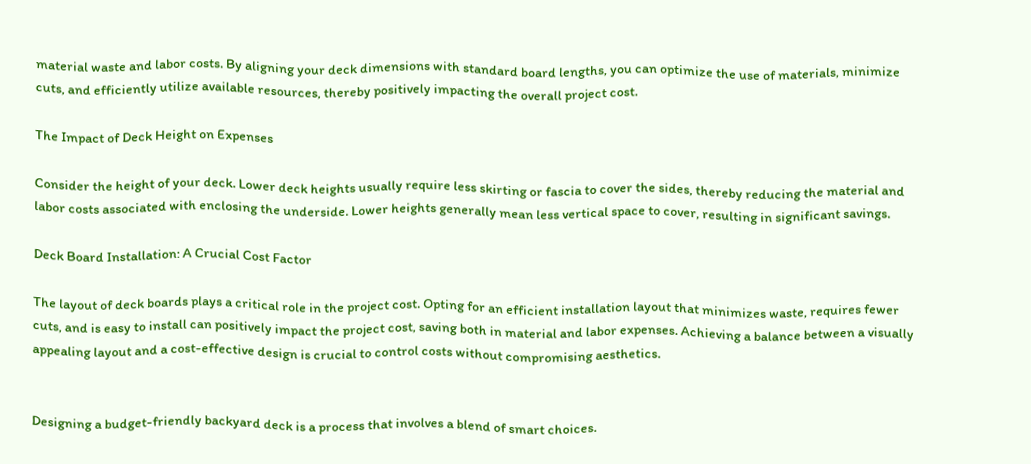material waste and labor costs. By aligning your deck dimensions with standard board lengths, you can optimize the use of materials, minimize cuts, and efficiently utilize available resources, thereby positively impacting the overall project cost.

The Impact of Deck Height on Expenses

Consider the height of your deck. Lower deck heights usually require less skirting or fascia to cover the sides, thereby reducing the material and labor costs associated with enclosing the underside. Lower heights generally mean less vertical space to cover, resulting in significant savings.

Deck Board Installation: A Crucial Cost Factor

The layout of deck boards plays a critical role in the project cost. Opting for an efficient installation layout that minimizes waste, requires fewer cuts, and is easy to install can positively impact the project cost, saving both in material and labor expenses. Achieving a balance between a visually appealing layout and a cost-effective design is crucial to control costs without compromising aesthetics.


Designing a budget-friendly backyard deck is a process that involves a blend of smart choices.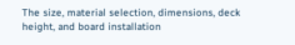The size, material selection, dimensions, deck height, and board installation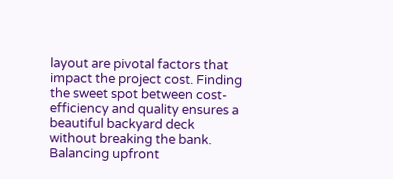layout are pivotal factors that impact the project cost. Finding the sweet spot between cost-efficiency and quality ensures a beautiful backyard deck without breaking the bank. Balancing upfront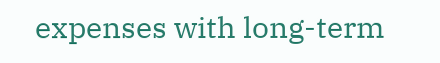expenses with long-term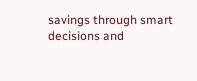savings through smart decisions and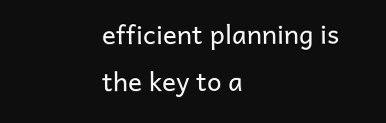efficient planning is the key to a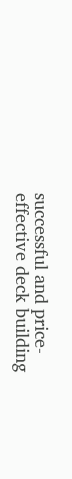successful and price-effective deck building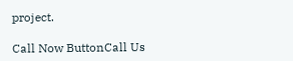project.

Call Now ButtonCall Us